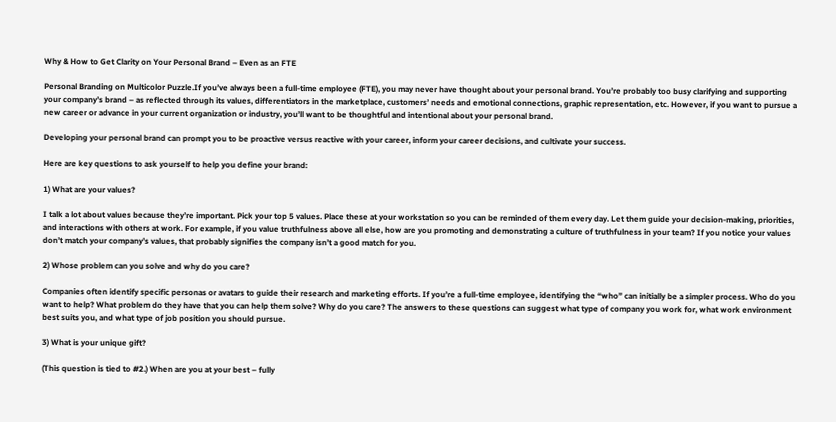Why & How to Get Clarity on Your Personal Brand – Even as an FTE

Personal Branding on Multicolor Puzzle.If you’ve always been a full-time employee (FTE), you may never have thought about your personal brand. You’re probably too busy clarifying and supporting your company’s brand – as reflected through its values, differentiators in the marketplace, customers’ needs and emotional connections, graphic representation, etc. However, if you want to pursue a new career or advance in your current organization or industry, you’ll want to be thoughtful and intentional about your personal brand.

Developing your personal brand can prompt you to be proactive versus reactive with your career, inform your career decisions, and cultivate your success.

Here are key questions to ask yourself to help you define your brand:

1) What are your values?

I talk a lot about values because they’re important. Pick your top 5 values. Place these at your workstation so you can be reminded of them every day. Let them guide your decision-making, priorities, and interactions with others at work. For example, if you value truthfulness above all else, how are you promoting and demonstrating a culture of truthfulness in your team? If you notice your values don’t match your company’s values, that probably signifies the company isn’t a good match for you.

2) Whose problem can you solve and why do you care?

Companies often identify specific personas or avatars to guide their research and marketing efforts. If you’re a full-time employee, identifying the “who” can initially be a simpler process. Who do you want to help? What problem do they have that you can help them solve? Why do you care? The answers to these questions can suggest what type of company you work for, what work environment best suits you, and what type of job position you should pursue.

3) What is your unique gift?

(This question is tied to #2.) When are you at your best – fully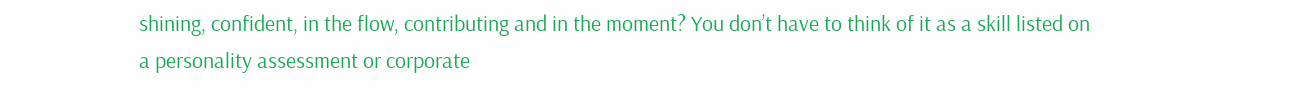shining, confident, in the flow, contributing and in the moment? You don’t have to think of it as a skill listed on a personality assessment or corporate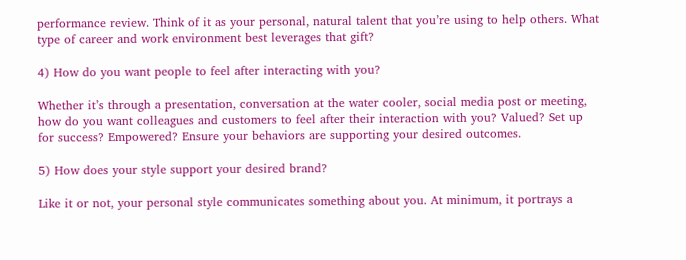performance review. Think of it as your personal, natural talent that you’re using to help others. What type of career and work environment best leverages that gift?

4) How do you want people to feel after interacting with you?

Whether it’s through a presentation, conversation at the water cooler, social media post or meeting, how do you want colleagues and customers to feel after their interaction with you? Valued? Set up for success? Empowered? Ensure your behaviors are supporting your desired outcomes.

5) How does your style support your desired brand?

Like it or not, your personal style communicates something about you. At minimum, it portrays a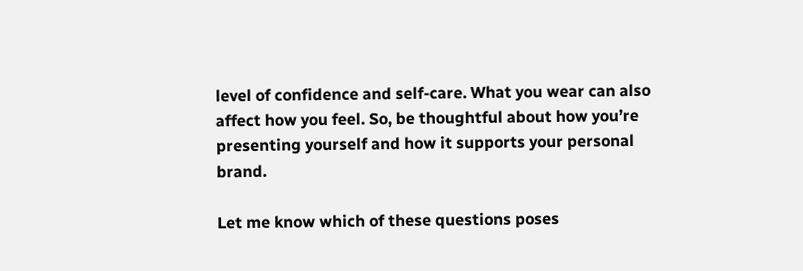level of confidence and self-care. What you wear can also affect how you feel. So, be thoughtful about how you’re presenting yourself and how it supports your personal brand.

Let me know which of these questions poses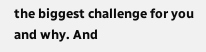the biggest challenge for you and why. And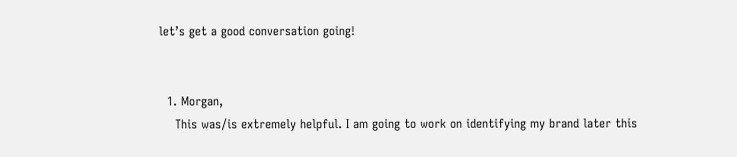let’s get a good conversation going!


  1. Morgan,
    This was/is extremely helpful. I am going to work on identifying my brand later this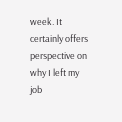week. It certainly offers perspective on why I left my job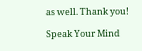as well. Thank you!

Speak Your Mind